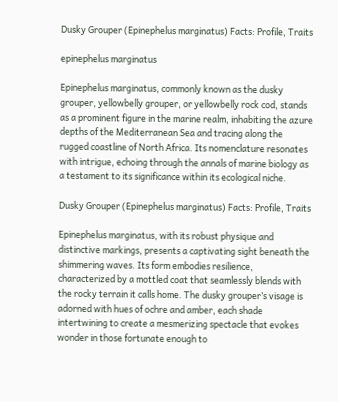Dusky Grouper (Epinephelus marginatus) Facts: Profile, Traits

epinephelus marginatus

Epinephelus marginatus, commonly known as the dusky grouper, yellowbelly grouper, or yellowbelly rock cod, stands as a prominent figure in the marine realm, inhabiting the azure depths of the Mediterranean Sea and tracing along the rugged coastline of North Africa. Its nomenclature resonates with intrigue, echoing through the annals of marine biology as a testament to its significance within its ecological niche.

Dusky Grouper (Epinephelus marginatus) Facts: Profile, Traits

Epinephelus marginatus, with its robust physique and distinctive markings, presents a captivating sight beneath the shimmering waves. Its form embodies resilience, characterized by a mottled coat that seamlessly blends with the rocky terrain it calls home. The dusky grouper’s visage is adorned with hues of ochre and amber, each shade intertwining to create a mesmerizing spectacle that evokes wonder in those fortunate enough to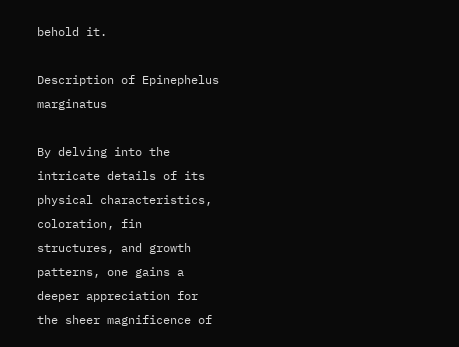behold it.

Description of Epinephelus marginatus

By delving into the intricate details of its physical characteristics, coloration, fin structures, and growth patterns, one gains a deeper appreciation for the sheer magnificence of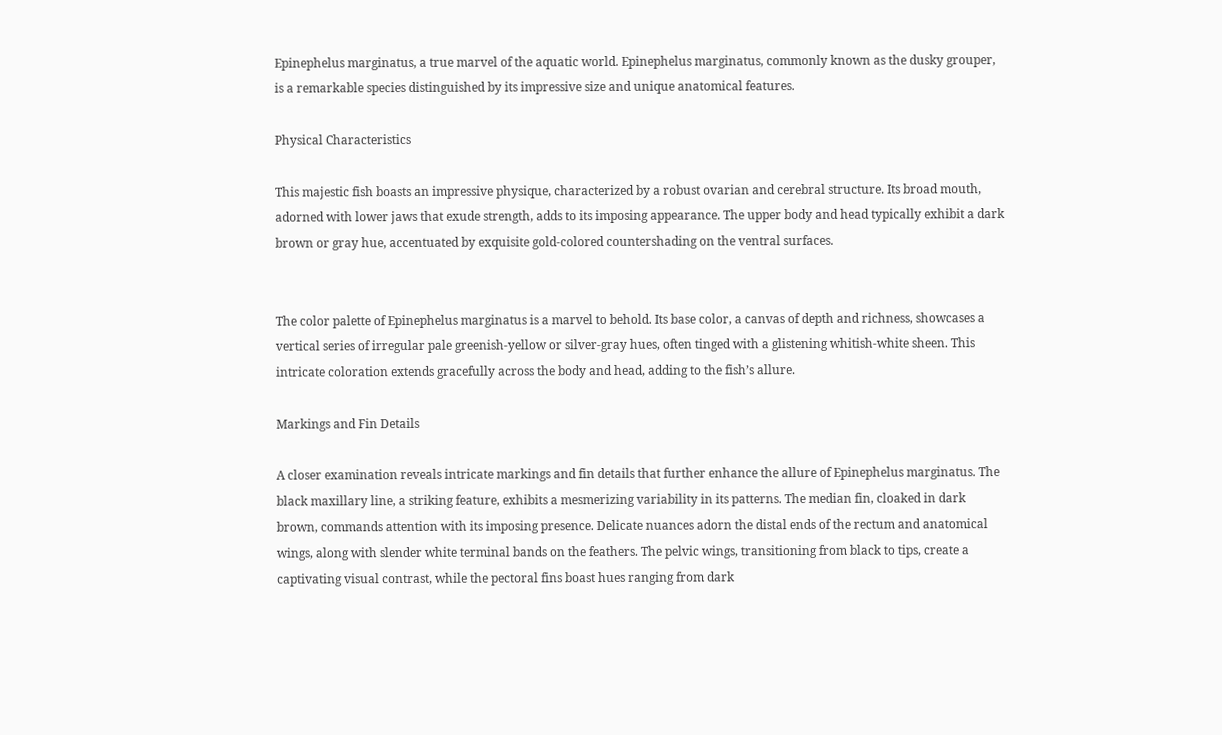Epinephelus marginatus, a true marvel of the aquatic world. Epinephelus marginatus, commonly known as the dusky grouper, is a remarkable species distinguished by its impressive size and unique anatomical features.

Physical Characteristics

This majestic fish boasts an impressive physique, characterized by a robust ovarian and cerebral structure. Its broad mouth, adorned with lower jaws that exude strength, adds to its imposing appearance. The upper body and head typically exhibit a dark brown or gray hue, accentuated by exquisite gold-colored countershading on the ventral surfaces.


The color palette of Epinephelus marginatus is a marvel to behold. Its base color, a canvas of depth and richness, showcases a vertical series of irregular pale greenish-yellow or silver-gray hues, often tinged with a glistening whitish-white sheen. This intricate coloration extends gracefully across the body and head, adding to the fish’s allure.

Markings and Fin Details

A closer examination reveals intricate markings and fin details that further enhance the allure of Epinephelus marginatus. The black maxillary line, a striking feature, exhibits a mesmerizing variability in its patterns. The median fin, cloaked in dark brown, commands attention with its imposing presence. Delicate nuances adorn the distal ends of the rectum and anatomical wings, along with slender white terminal bands on the feathers. The pelvic wings, transitioning from black to tips, create a captivating visual contrast, while the pectoral fins boast hues ranging from dark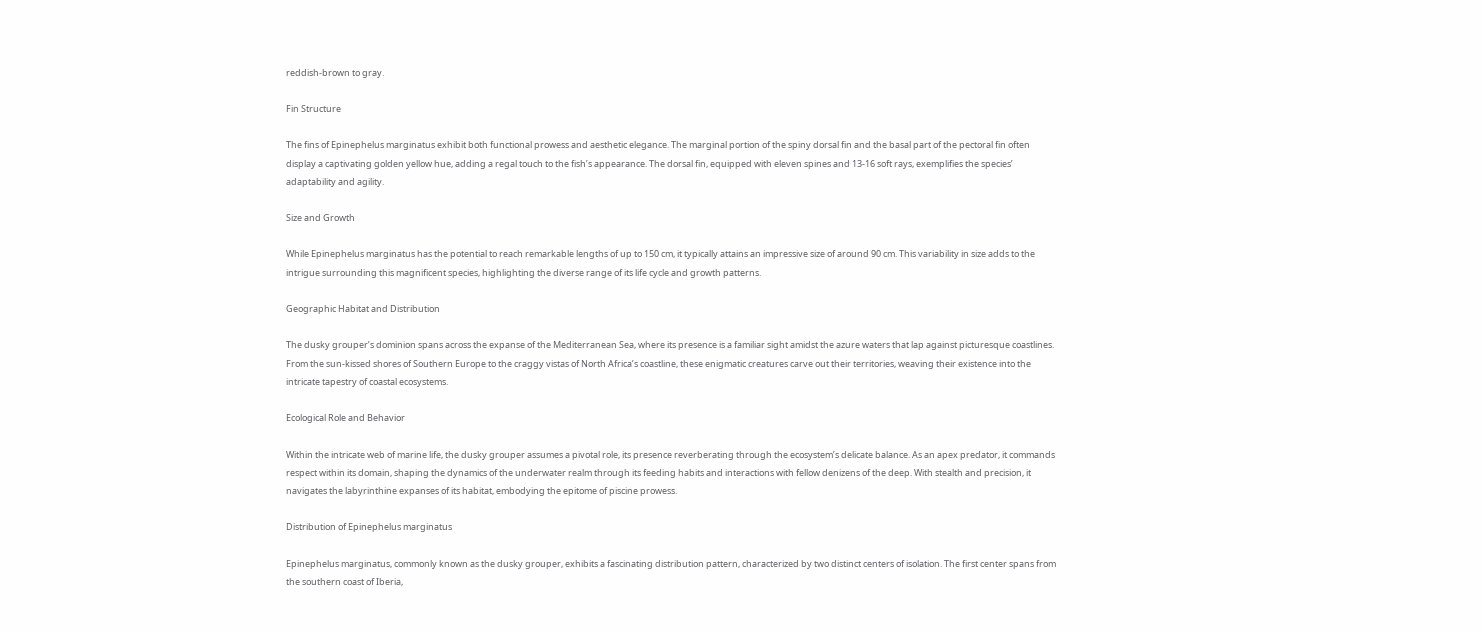reddish-brown to gray.

Fin Structure

The fins of Epinephelus marginatus exhibit both functional prowess and aesthetic elegance. The marginal portion of the spiny dorsal fin and the basal part of the pectoral fin often display a captivating golden yellow hue, adding a regal touch to the fish’s appearance. The dorsal fin, equipped with eleven spines and 13-16 soft rays, exemplifies the species’ adaptability and agility.

Size and Growth

While Epinephelus marginatus has the potential to reach remarkable lengths of up to 150 cm, it typically attains an impressive size of around 90 cm. This variability in size adds to the intrigue surrounding this magnificent species, highlighting the diverse range of its life cycle and growth patterns.

Geographic Habitat and Distribution

The dusky grouper’s dominion spans across the expanse of the Mediterranean Sea, where its presence is a familiar sight amidst the azure waters that lap against picturesque coastlines. From the sun-kissed shores of Southern Europe to the craggy vistas of North Africa’s coastline, these enigmatic creatures carve out their territories, weaving their existence into the intricate tapestry of coastal ecosystems.

Ecological Role and Behavior

Within the intricate web of marine life, the dusky grouper assumes a pivotal role, its presence reverberating through the ecosystem’s delicate balance. As an apex predator, it commands respect within its domain, shaping the dynamics of the underwater realm through its feeding habits and interactions with fellow denizens of the deep. With stealth and precision, it navigates the labyrinthine expanses of its habitat, embodying the epitome of piscine prowess.

Distribution of Epinephelus marginatus

Epinephelus marginatus, commonly known as the dusky grouper, exhibits a fascinating distribution pattern, characterized by two distinct centers of isolation. The first center spans from the southern coast of Iberia,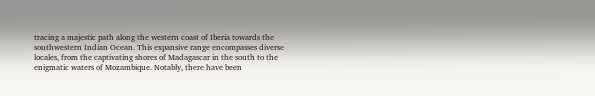tracing a majestic path along the western coast of Iberia towards the southwestern Indian Ocean. This expansive range encompasses diverse locales, from the captivating shores of Madagascar in the south to the enigmatic waters of Mozambique. Notably, there have been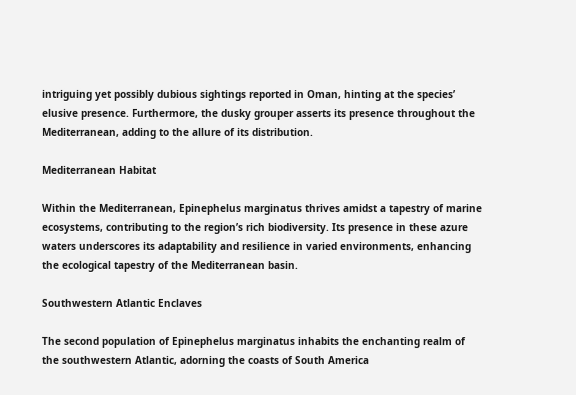intriguing yet possibly dubious sightings reported in Oman, hinting at the species’ elusive presence. Furthermore, the dusky grouper asserts its presence throughout the Mediterranean, adding to the allure of its distribution.

Mediterranean Habitat

Within the Mediterranean, Epinephelus marginatus thrives amidst a tapestry of marine ecosystems, contributing to the region’s rich biodiversity. Its presence in these azure waters underscores its adaptability and resilience in varied environments, enhancing the ecological tapestry of the Mediterranean basin.

Southwestern Atlantic Enclaves

The second population of Epinephelus marginatus inhabits the enchanting realm of the southwestern Atlantic, adorning the coasts of South America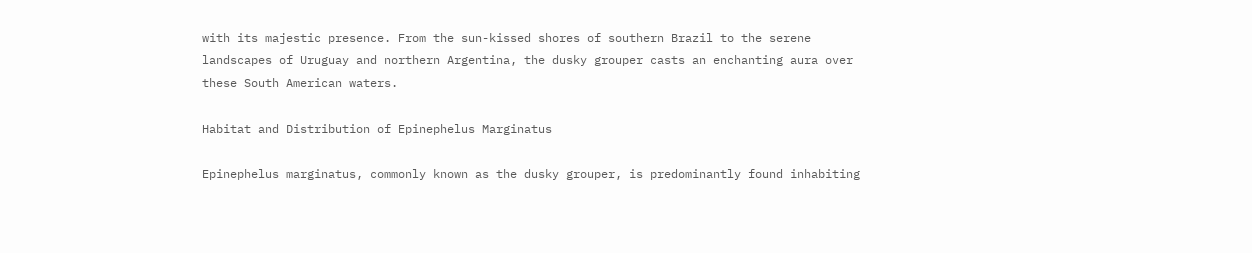with its majestic presence. From the sun-kissed shores of southern Brazil to the serene landscapes of Uruguay and northern Argentina, the dusky grouper casts an enchanting aura over these South American waters.

Habitat and Distribution of Epinephelus Marginatus

Epinephelus marginatus, commonly known as the dusky grouper, is predominantly found inhabiting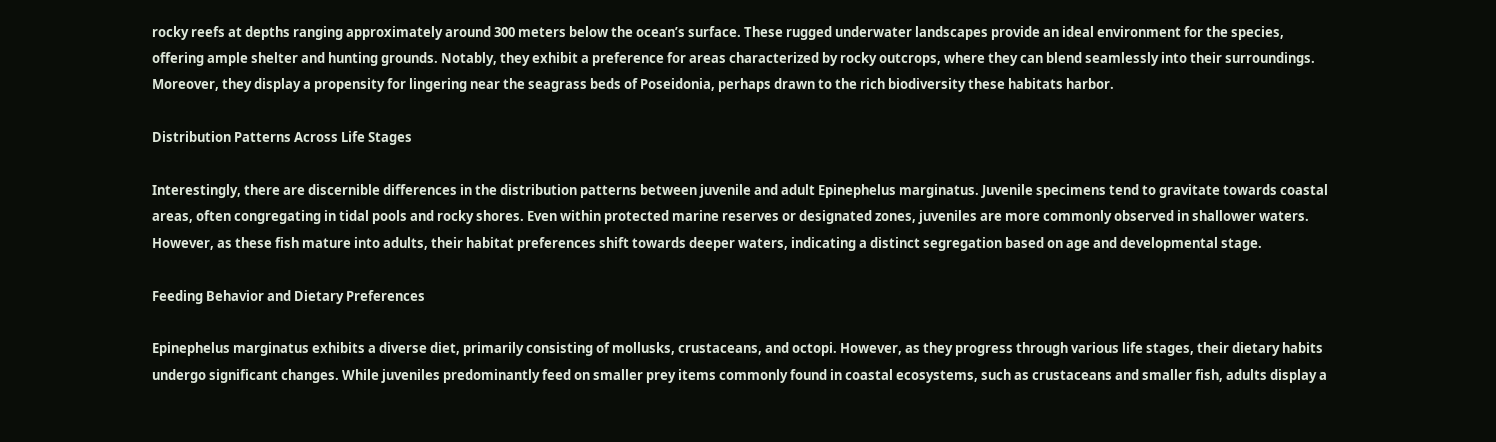rocky reefs at depths ranging approximately around 300 meters below the ocean’s surface. These rugged underwater landscapes provide an ideal environment for the species, offering ample shelter and hunting grounds. Notably, they exhibit a preference for areas characterized by rocky outcrops, where they can blend seamlessly into their surroundings. Moreover, they display a propensity for lingering near the seagrass beds of Poseidonia, perhaps drawn to the rich biodiversity these habitats harbor.

Distribution Patterns Across Life Stages

Interestingly, there are discernible differences in the distribution patterns between juvenile and adult Epinephelus marginatus. Juvenile specimens tend to gravitate towards coastal areas, often congregating in tidal pools and rocky shores. Even within protected marine reserves or designated zones, juveniles are more commonly observed in shallower waters. However, as these fish mature into adults, their habitat preferences shift towards deeper waters, indicating a distinct segregation based on age and developmental stage.

Feeding Behavior and Dietary Preferences

Epinephelus marginatus exhibits a diverse diet, primarily consisting of mollusks, crustaceans, and octopi. However, as they progress through various life stages, their dietary habits undergo significant changes. While juveniles predominantly feed on smaller prey items commonly found in coastal ecosystems, such as crustaceans and smaller fish, adults display a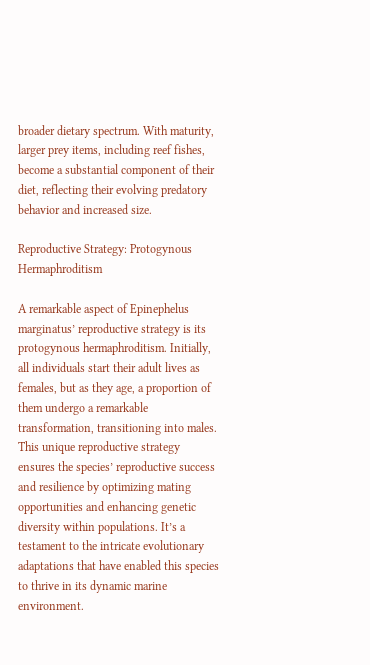broader dietary spectrum. With maturity, larger prey items, including reef fishes, become a substantial component of their diet, reflecting their evolving predatory behavior and increased size.

Reproductive Strategy: Protogynous Hermaphroditism

A remarkable aspect of Epinephelus marginatus’ reproductive strategy is its protogynous hermaphroditism. Initially, all individuals start their adult lives as females, but as they age, a proportion of them undergo a remarkable transformation, transitioning into males. This unique reproductive strategy ensures the species’ reproductive success and resilience by optimizing mating opportunities and enhancing genetic diversity within populations. It’s a testament to the intricate evolutionary adaptations that have enabled this species to thrive in its dynamic marine environment.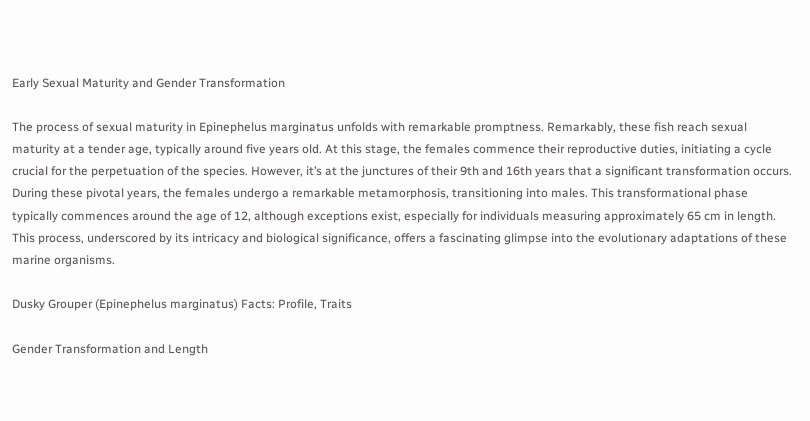Early Sexual Maturity and Gender Transformation

The process of sexual maturity in Epinephelus marginatus unfolds with remarkable promptness. Remarkably, these fish reach sexual maturity at a tender age, typically around five years old. At this stage, the females commence their reproductive duties, initiating a cycle crucial for the perpetuation of the species. However, it’s at the junctures of their 9th and 16th years that a significant transformation occurs. During these pivotal years, the females undergo a remarkable metamorphosis, transitioning into males. This transformational phase typically commences around the age of 12, although exceptions exist, especially for individuals measuring approximately 65 cm in length. This process, underscored by its intricacy and biological significance, offers a fascinating glimpse into the evolutionary adaptations of these marine organisms.

Dusky Grouper (Epinephelus marginatus) Facts: Profile, Traits

Gender Transformation and Length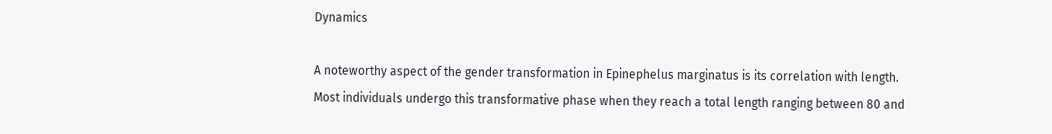Dynamics

A noteworthy aspect of the gender transformation in Epinephelus marginatus is its correlation with length. Most individuals undergo this transformative phase when they reach a total length ranging between 80 and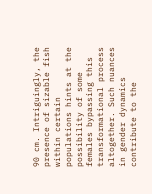90 cm. Intriguingly, the presence of sizable fish within certain populations hints at the possibility of some females bypassing this transformational process altogether. Such nuances in gender dynamics contribute to the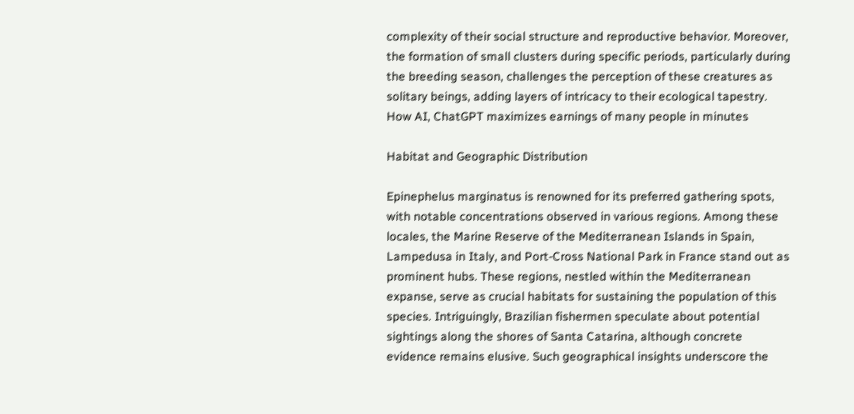complexity of their social structure and reproductive behavior. Moreover, the formation of small clusters during specific periods, particularly during the breeding season, challenges the perception of these creatures as solitary beings, adding layers of intricacy to their ecological tapestry. How AI, ChatGPT maximizes earnings of many people in minutes

Habitat and Geographic Distribution

Epinephelus marginatus is renowned for its preferred gathering spots, with notable concentrations observed in various regions. Among these locales, the Marine Reserve of the Mediterranean Islands in Spain, Lampedusa in Italy, and Port-Cross National Park in France stand out as prominent hubs. These regions, nestled within the Mediterranean expanse, serve as crucial habitats for sustaining the population of this species. Intriguingly, Brazilian fishermen speculate about potential sightings along the shores of Santa Catarina, although concrete evidence remains elusive. Such geographical insights underscore the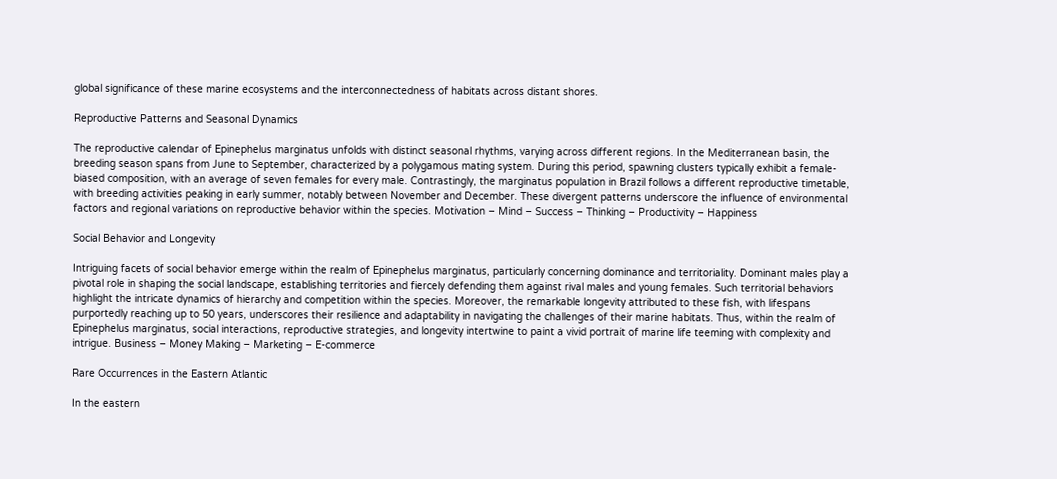global significance of these marine ecosystems and the interconnectedness of habitats across distant shores.

Reproductive Patterns and Seasonal Dynamics

The reproductive calendar of Epinephelus marginatus unfolds with distinct seasonal rhythms, varying across different regions. In the Mediterranean basin, the breeding season spans from June to September, characterized by a polygamous mating system. During this period, spawning clusters typically exhibit a female-biased composition, with an average of seven females for every male. Contrastingly, the marginatus population in Brazil follows a different reproductive timetable, with breeding activities peaking in early summer, notably between November and December. These divergent patterns underscore the influence of environmental factors and regional variations on reproductive behavior within the species. Motivation – Mind – Success – Thinking – Productivity – Happiness

Social Behavior and Longevity

Intriguing facets of social behavior emerge within the realm of Epinephelus marginatus, particularly concerning dominance and territoriality. Dominant males play a pivotal role in shaping the social landscape, establishing territories and fiercely defending them against rival males and young females. Such territorial behaviors highlight the intricate dynamics of hierarchy and competition within the species. Moreover, the remarkable longevity attributed to these fish, with lifespans purportedly reaching up to 50 years, underscores their resilience and adaptability in navigating the challenges of their marine habitats. Thus, within the realm of Epinephelus marginatus, social interactions, reproductive strategies, and longevity intertwine to paint a vivid portrait of marine life teeming with complexity and intrigue. Business – Money Making – Marketing – E-commerce

Rare Occurrences in the Eastern Atlantic

In the eastern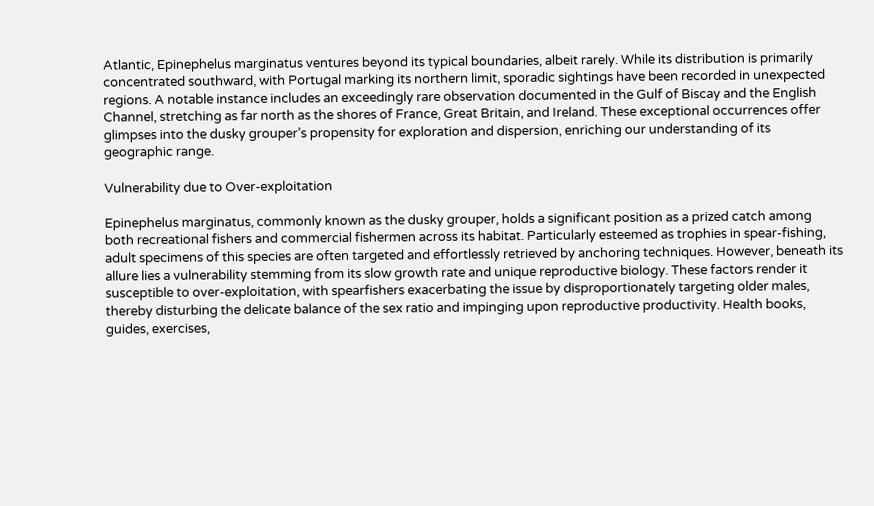Atlantic, Epinephelus marginatus ventures beyond its typical boundaries, albeit rarely. While its distribution is primarily concentrated southward, with Portugal marking its northern limit, sporadic sightings have been recorded in unexpected regions. A notable instance includes an exceedingly rare observation documented in the Gulf of Biscay and the English Channel, stretching as far north as the shores of France, Great Britain, and Ireland. These exceptional occurrences offer glimpses into the dusky grouper’s propensity for exploration and dispersion, enriching our understanding of its geographic range.

Vulnerability due to Over-exploitation

Epinephelus marginatus, commonly known as the dusky grouper, holds a significant position as a prized catch among both recreational fishers and commercial fishermen across its habitat. Particularly esteemed as trophies in spear-fishing, adult specimens of this species are often targeted and effortlessly retrieved by anchoring techniques. However, beneath its allure lies a vulnerability stemming from its slow growth rate and unique reproductive biology. These factors render it susceptible to over-exploitation, with spearfishers exacerbating the issue by disproportionately targeting older males, thereby disturbing the delicate balance of the sex ratio and impinging upon reproductive productivity. Health books, guides, exercises,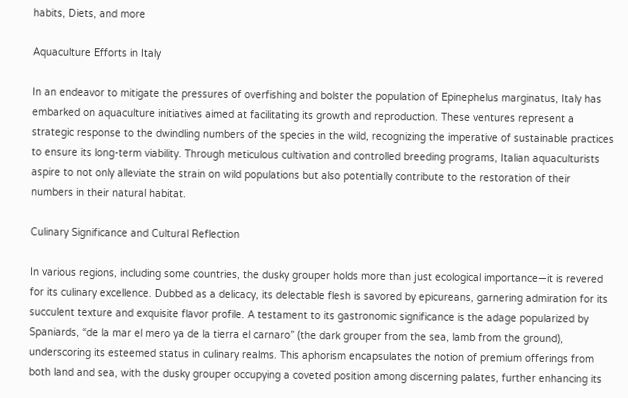habits, Diets, and more

Aquaculture Efforts in Italy

In an endeavor to mitigate the pressures of overfishing and bolster the population of Epinephelus marginatus, Italy has embarked on aquaculture initiatives aimed at facilitating its growth and reproduction. These ventures represent a strategic response to the dwindling numbers of the species in the wild, recognizing the imperative of sustainable practices to ensure its long-term viability. Through meticulous cultivation and controlled breeding programs, Italian aquaculturists aspire to not only alleviate the strain on wild populations but also potentially contribute to the restoration of their numbers in their natural habitat.

Culinary Significance and Cultural Reflection

In various regions, including some countries, the dusky grouper holds more than just ecological importance—it is revered for its culinary excellence. Dubbed as a delicacy, its delectable flesh is savored by epicureans, garnering admiration for its succulent texture and exquisite flavor profile. A testament to its gastronomic significance is the adage popularized by Spaniards, “de la mar el mero ya de la tierra el carnaro” (the dark grouper from the sea, lamb from the ground), underscoring its esteemed status in culinary realms. This aphorism encapsulates the notion of premium offerings from both land and sea, with the dusky grouper occupying a coveted position among discerning palates, further enhancing its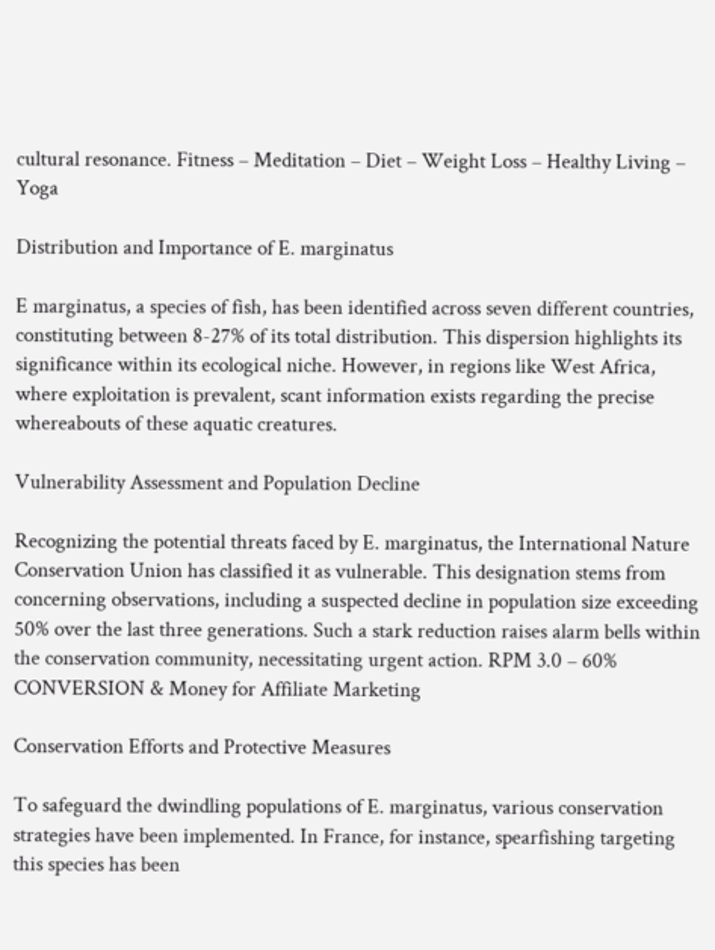cultural resonance. Fitness – Meditation – Diet – Weight Loss – Healthy Living – Yoga

Distribution and Importance of E. marginatus

E marginatus, a species of fish, has been identified across seven different countries, constituting between 8-27% of its total distribution. This dispersion highlights its significance within its ecological niche. However, in regions like West Africa, where exploitation is prevalent, scant information exists regarding the precise whereabouts of these aquatic creatures.

Vulnerability Assessment and Population Decline

Recognizing the potential threats faced by E. marginatus, the International Nature Conservation Union has classified it as vulnerable. This designation stems from concerning observations, including a suspected decline in population size exceeding 50% over the last three generations. Such a stark reduction raises alarm bells within the conservation community, necessitating urgent action. RPM 3.0 – 60% CONVERSION & Money for Affiliate Marketing

Conservation Efforts and Protective Measures

To safeguard the dwindling populations of E. marginatus, various conservation strategies have been implemented. In France, for instance, spearfishing targeting this species has been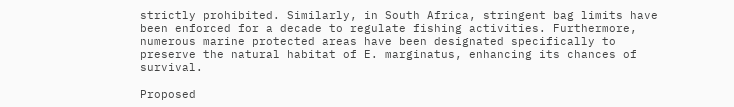strictly prohibited. Similarly, in South Africa, stringent bag limits have been enforced for a decade to regulate fishing activities. Furthermore, numerous marine protected areas have been designated specifically to preserve the natural habitat of E. marginatus, enhancing its chances of survival.

Proposed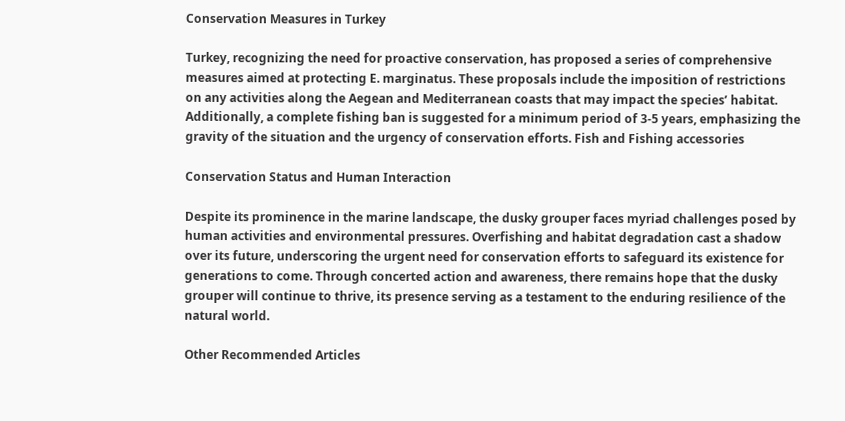Conservation Measures in Turkey

Turkey, recognizing the need for proactive conservation, has proposed a series of comprehensive measures aimed at protecting E. marginatus. These proposals include the imposition of restrictions on any activities along the Aegean and Mediterranean coasts that may impact the species’ habitat. Additionally, a complete fishing ban is suggested for a minimum period of 3-5 years, emphasizing the gravity of the situation and the urgency of conservation efforts. Fish and Fishing accessories

Conservation Status and Human Interaction

Despite its prominence in the marine landscape, the dusky grouper faces myriad challenges posed by human activities and environmental pressures. Overfishing and habitat degradation cast a shadow over its future, underscoring the urgent need for conservation efforts to safeguard its existence for generations to come. Through concerted action and awareness, there remains hope that the dusky grouper will continue to thrive, its presence serving as a testament to the enduring resilience of the natural world.

Other Recommended Articles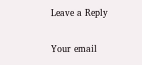Leave a Reply

Your email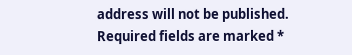address will not be published. Required fields are marked *